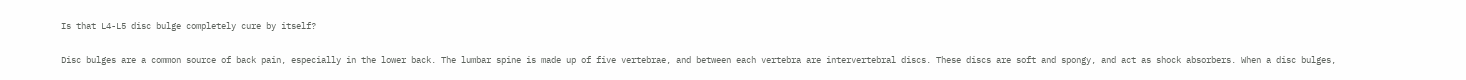Is that L4-L5 disc bulge completely cure by itself?

Disc bulges are a common source of back pain, especially in the lower back. The lumbar spine is made up of five vertebrae, and between each vertebra are intervertebral discs. These discs are soft and spongy, and act as shock absorbers. When a disc bulges,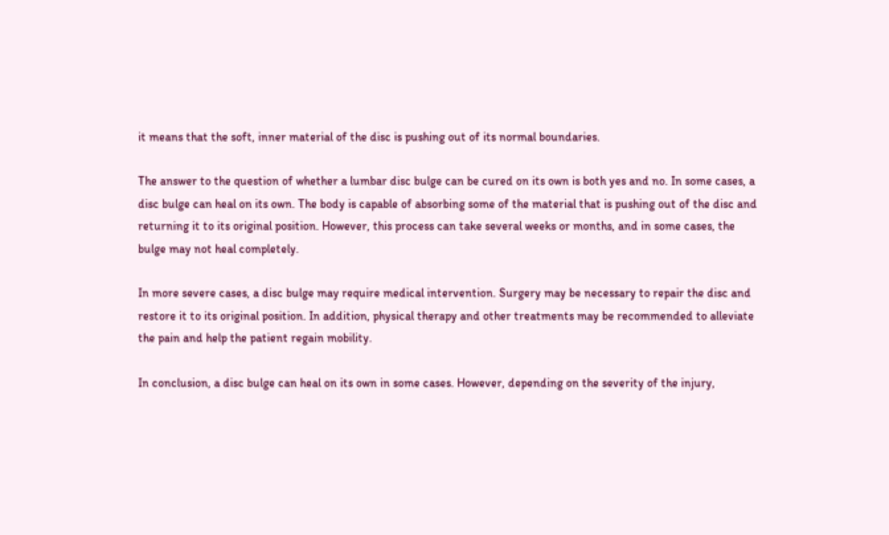it means that the soft, inner material of the disc is pushing out of its normal boundaries.

The answer to the question of whether a lumbar disc bulge can be cured on its own is both yes and no. In some cases, a disc bulge can heal on its own. The body is capable of absorbing some of the material that is pushing out of the disc and returning it to its original position. However, this process can take several weeks or months, and in some cases, the bulge may not heal completely.

In more severe cases, a disc bulge may require medical intervention. Surgery may be necessary to repair the disc and restore it to its original position. In addition, physical therapy and other treatments may be recommended to alleviate the pain and help the patient regain mobility.

In conclusion, a disc bulge can heal on its own in some cases. However, depending on the severity of the injury,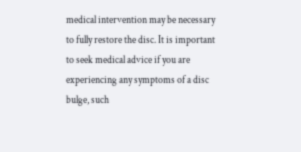medical intervention may be necessary to fully restore the disc. It is important to seek medical advice if you are experiencing any symptoms of a disc bulge, such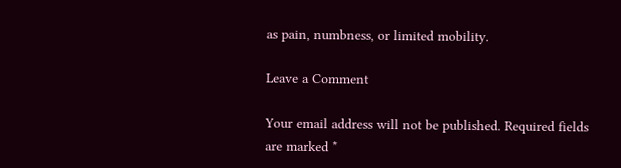as pain, numbness, or limited mobility.

Leave a Comment

Your email address will not be published. Required fields are marked *